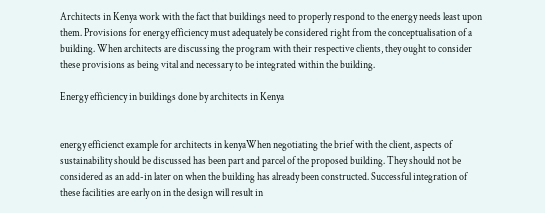Architects in Kenya work with the fact that buildings need to properly respond to the energy needs least upon them. Provisions for energy efficiency must adequately be considered right from the conceptualisation of a building. When architects are discussing the program with their respective clients, they ought to consider these provisions as being vital and necessary to be integrated within the building.

Energy efficiency in buildings done by architects in Kenya


energy efficienct example for architects in kenyaWhen negotiating the brief with the client, aspects of sustainability should be discussed has been part and parcel of the proposed building. They should not be considered as an add-in later on when the building has already been constructed. Successful integration of these facilities are early on in the design will result in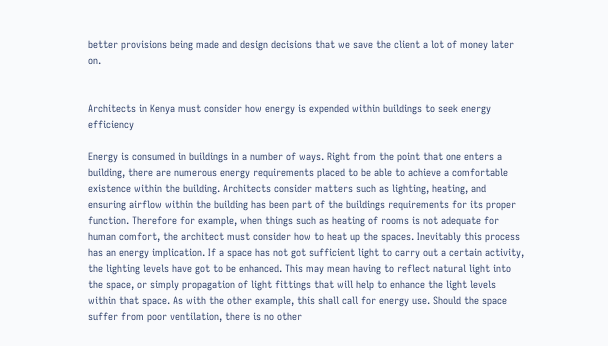better provisions being made and design decisions that we save the client a lot of money later on.


Architects in Kenya must consider how energy is expended within buildings to seek energy efficiency

Energy is consumed in buildings in a number of ways. Right from the point that one enters a building, there are numerous energy requirements placed to be able to achieve a comfortable existence within the building. Architects consider matters such as lighting, heating, and ensuring airflow within the building has been part of the buildings requirements for its proper function. Therefore for example, when things such as heating of rooms is not adequate for human comfort, the architect must consider how to heat up the spaces. Inevitably this process has an energy implication. If a space has not got sufficient light to carry out a certain activity, the lighting levels have got to be enhanced. This may mean having to reflect natural light into the space, or simply propagation of light fittings that will help to enhance the light levels within that space. As with the other example, this shall call for energy use. Should the space suffer from poor ventilation, there is no other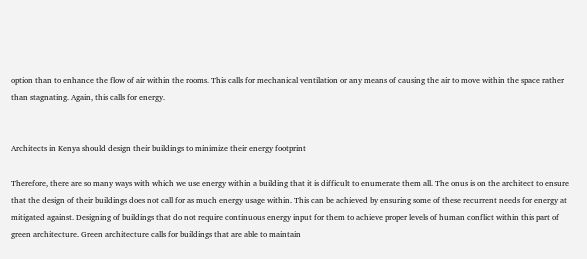option than to enhance the flow of air within the rooms. This calls for mechanical ventilation or any means of causing the air to move within the space rather than stagnating. Again, this calls for energy.


Architects in Kenya should design their buildings to minimize their energy footprint

Therefore, there are so many ways with which we use energy within a building that it is difficult to enumerate them all. The onus is on the architect to ensure that the design of their buildings does not call for as much energy usage within. This can be achieved by ensuring some of these recurrent needs for energy at mitigated against. Designing of buildings that do not require continuous energy input for them to achieve proper levels of human conflict within this part of green architecture. Green architecture calls for buildings that are able to maintain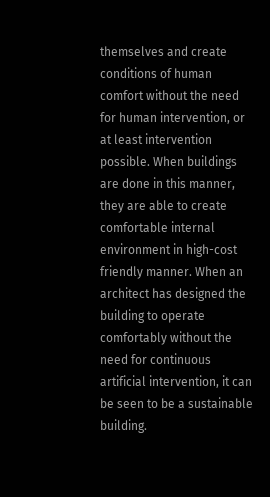themselves and create conditions of human comfort without the need for human intervention, or at least intervention possible. When buildings are done in this manner, they are able to create comfortable internal environment in high-cost friendly manner. When an architect has designed the building to operate comfortably without the need for continuous artificial intervention, it can be seen to be a sustainable building.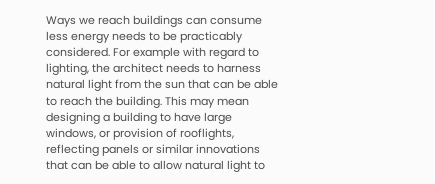Ways we reach buildings can consume less energy needs to be practicably considered. For example with regard to lighting, the architect needs to harness natural light from the sun that can be able to reach the building. This may mean designing a building to have large windows, or provision of rooflights, reflecting panels or similar innovations that can be able to allow natural light to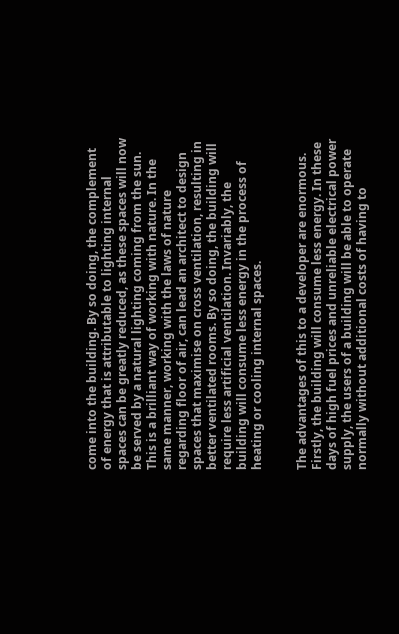come into the building. By so doing, the complement of energy that is attributable to lighting internal spaces can be greatly reduced, as these spaces will now be served by a natural lighting coming from the sun. This is a brilliant way of working with nature. In the same manner, working with the laws of nature regarding floor of air, can lead an architect to design spaces that maximise on cross ventilation, resulting in better ventilated rooms. By so doing, the building will require less artificial ventilation. Invariably, the building will consume less energy in the process of heating or cooling internal spaces.


The advantages of this to a developer are enormous. Firstly, the building will consume less energy. In these days of high fuel prices and unreliable electrical power supply, the users of a building will be able to operate normally without additional costs of having to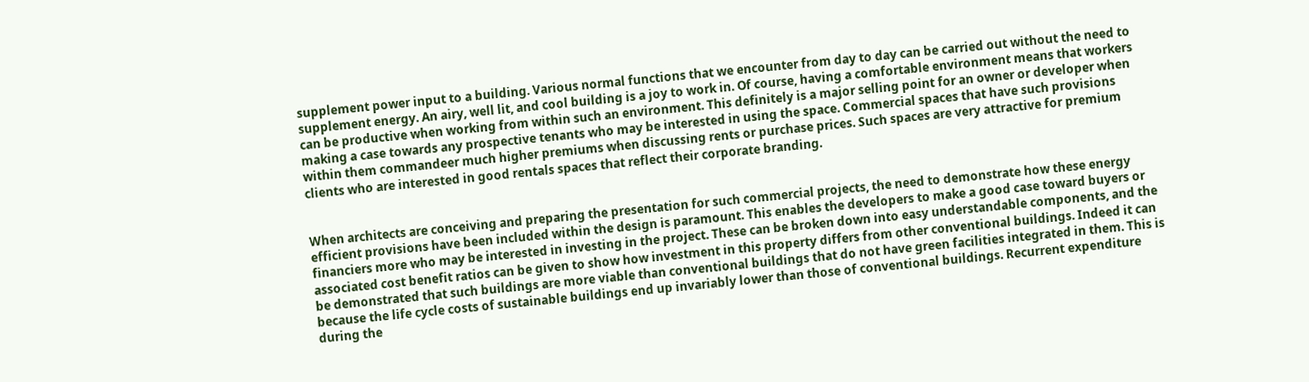supplement power input to a building. Various normal functions that we encounter from day to day can be carried out without the need to supplement energy. An airy, well lit, and cool building is a joy to work in. Of course, having a comfortable environment means that workers can be productive when working from within such an environment. This definitely is a major selling point for an owner or developer when making a case towards any prospective tenants who may be interested in using the space. Commercial spaces that have such provisions within them commandeer much higher premiums when discussing rents or purchase prices. Such spaces are very attractive for premium clients who are interested in good rentals spaces that reflect their corporate branding.


When architects are conceiving and preparing the presentation for such commercial projects, the need to demonstrate how these energy efficient provisions have been included within the design is paramount. This enables the developers to make a good case toward buyers or financiers more who may be interested in investing in the project. These can be broken down into easy understandable components, and the associated cost benefit ratios can be given to show how investment in this property differs from other conventional buildings. Indeed it can be demonstrated that such buildings are more viable than conventional buildings that do not have green facilities integrated in them. This is because the life cycle costs of sustainable buildings end up invariably lower than those of conventional buildings. Recurrent expenditure during the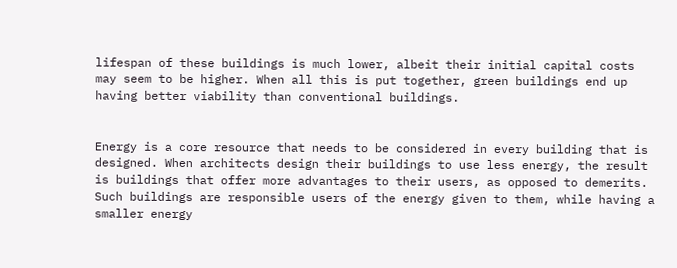lifespan of these buildings is much lower, albeit their initial capital costs may seem to be higher. When all this is put together, green buildings end up having better viability than conventional buildings.


Energy is a core resource that needs to be considered in every building that is designed. When architects design their buildings to use less energy, the result is buildings that offer more advantages to their users, as opposed to demerits. Such buildings are responsible users of the energy given to them, while having a smaller energy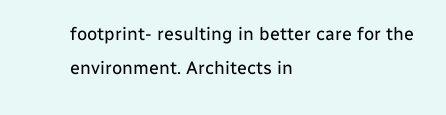footprint- resulting in better care for the environment. Architects in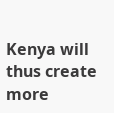Kenya will thus create more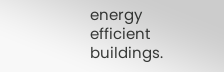energy efficient buildings.